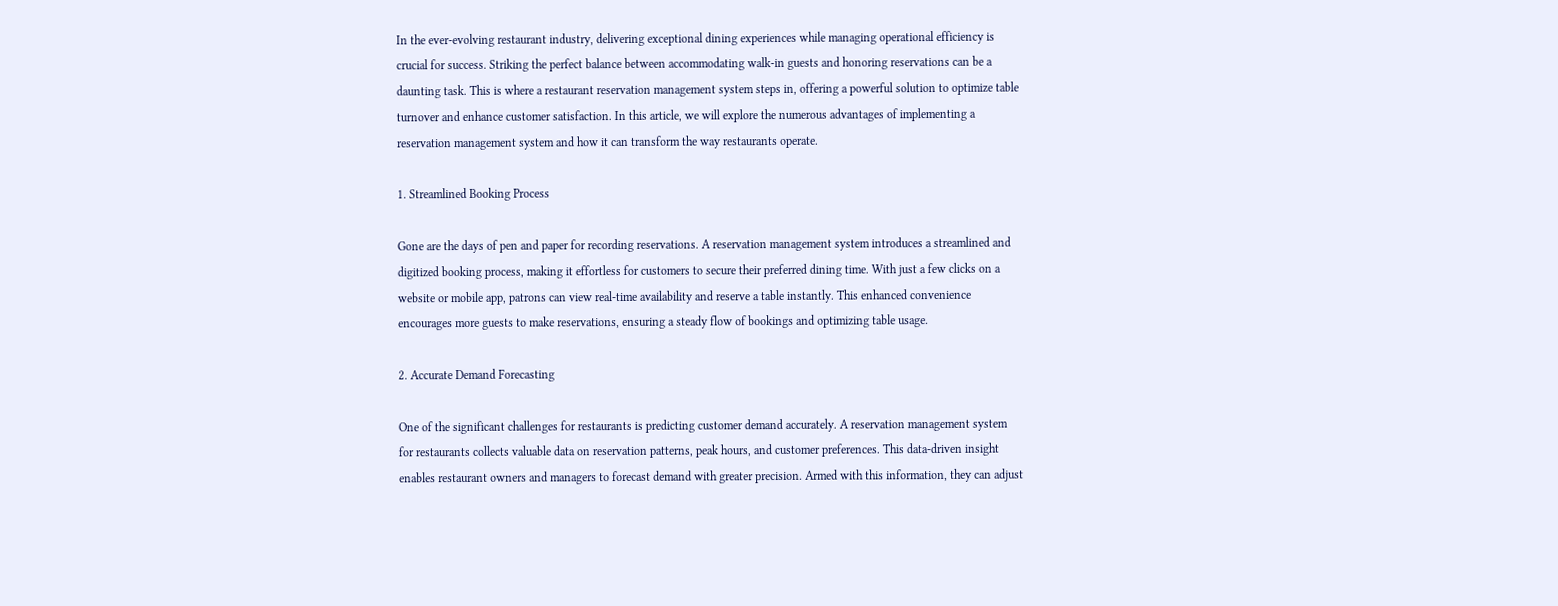In the ever-evolving restaurant industry, delivering exceptional dining experiences while managing operational efficiency is crucial for success. Striking the perfect balance between accommodating walk-in guests and honoring reservations can be a daunting task. This is where a restaurant reservation management system steps in, offering a powerful solution to optimize table turnover and enhance customer satisfaction. In this article, we will explore the numerous advantages of implementing a reservation management system and how it can transform the way restaurants operate.

1. Streamlined Booking Process

Gone are the days of pen and paper for recording reservations. A reservation management system introduces a streamlined and digitized booking process, making it effortless for customers to secure their preferred dining time. With just a few clicks on a website or mobile app, patrons can view real-time availability and reserve a table instantly. This enhanced convenience encourages more guests to make reservations, ensuring a steady flow of bookings and optimizing table usage.

2. Accurate Demand Forecasting

One of the significant challenges for restaurants is predicting customer demand accurately. A reservation management system for restaurants collects valuable data on reservation patterns, peak hours, and customer preferences. This data-driven insight enables restaurant owners and managers to forecast demand with greater precision. Armed with this information, they can adjust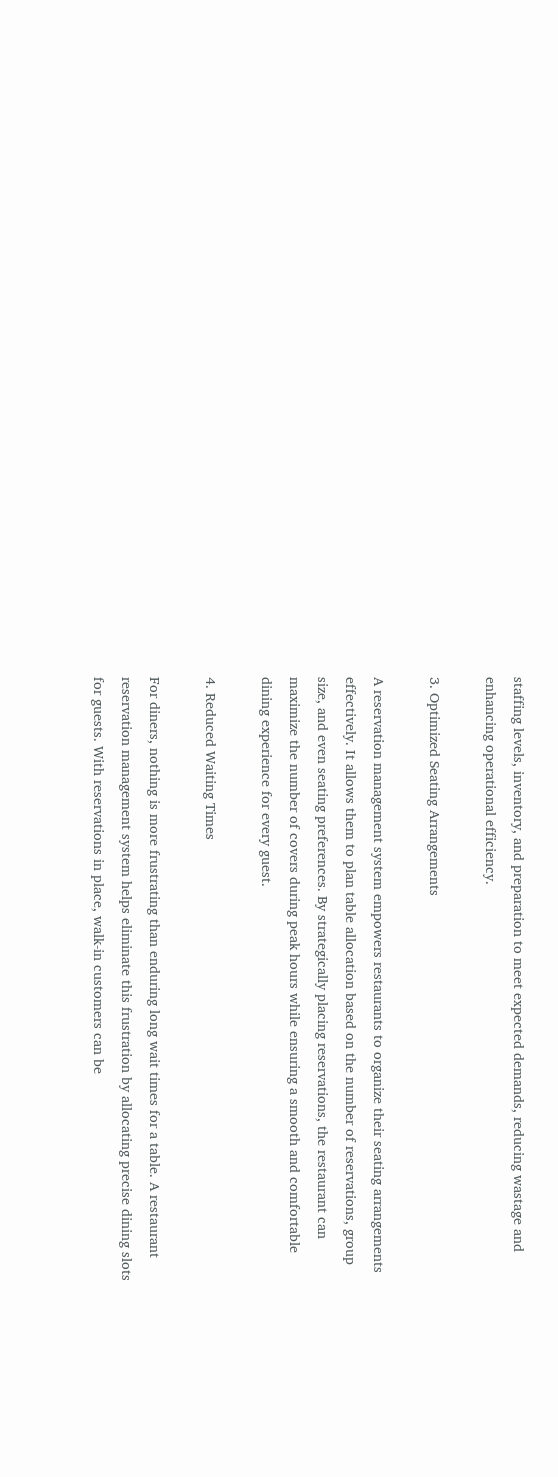staffing levels, inventory, and preparation to meet expected demands, reducing wastage and enhancing operational efficiency.

3. Optimized Seating Arrangements

A reservation management system empowers restaurants to organize their seating arrangements effectively. It allows them to plan table allocation based on the number of reservations, group size, and even seating preferences. By strategically placing reservations, the restaurant can maximize the number of covers during peak hours while ensuring a smooth and comfortable dining experience for every guest.

4. Reduced Waiting Times

For diners, nothing is more frustrating than enduring long wait times for a table. A restaurant reservation management system helps eliminate this frustration by allocating precise dining slots for guests. With reservations in place, walk-in customers can be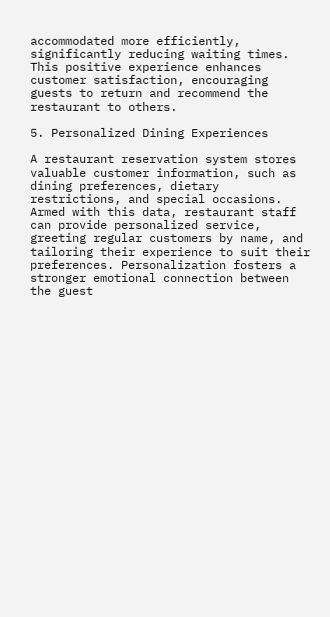accommodated more efficiently, significantly reducing waiting times. This positive experience enhances customer satisfaction, encouraging guests to return and recommend the restaurant to others.

5. Personalized Dining Experiences

A restaurant reservation system stores valuable customer information, such as dining preferences, dietary restrictions, and special occasions. Armed with this data, restaurant staff can provide personalized service, greeting regular customers by name, and tailoring their experience to suit their preferences. Personalization fosters a stronger emotional connection between the guest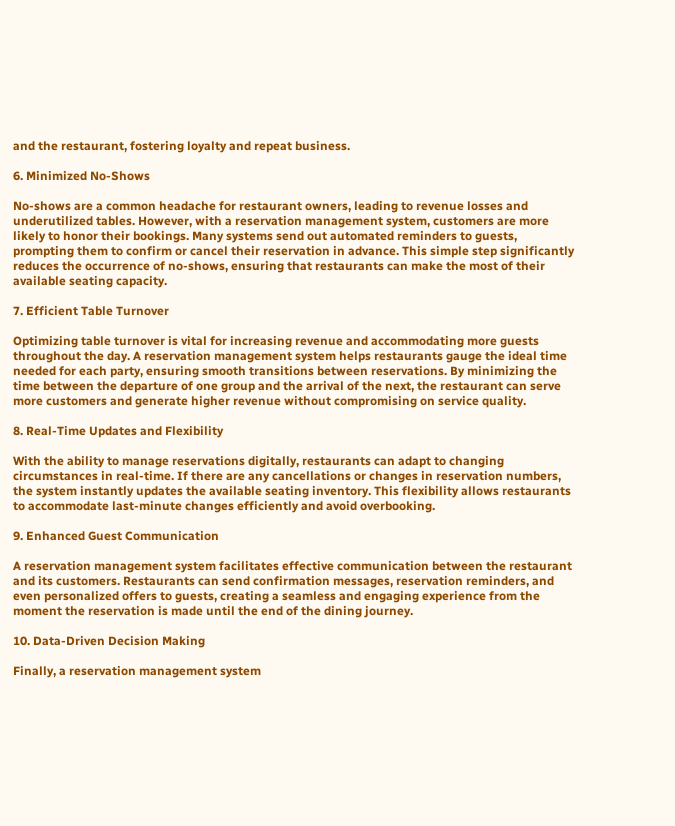and the restaurant, fostering loyalty and repeat business.

6. Minimized No-Shows

No-shows are a common headache for restaurant owners, leading to revenue losses and underutilized tables. However, with a reservation management system, customers are more likely to honor their bookings. Many systems send out automated reminders to guests, prompting them to confirm or cancel their reservation in advance. This simple step significantly reduces the occurrence of no-shows, ensuring that restaurants can make the most of their available seating capacity.

7. Efficient Table Turnover

Optimizing table turnover is vital for increasing revenue and accommodating more guests throughout the day. A reservation management system helps restaurants gauge the ideal time needed for each party, ensuring smooth transitions between reservations. By minimizing the time between the departure of one group and the arrival of the next, the restaurant can serve more customers and generate higher revenue without compromising on service quality.

8. Real-Time Updates and Flexibility

With the ability to manage reservations digitally, restaurants can adapt to changing circumstances in real-time. If there are any cancellations or changes in reservation numbers, the system instantly updates the available seating inventory. This flexibility allows restaurants to accommodate last-minute changes efficiently and avoid overbooking.

9. Enhanced Guest Communication

A reservation management system facilitates effective communication between the restaurant and its customers. Restaurants can send confirmation messages, reservation reminders, and even personalized offers to guests, creating a seamless and engaging experience from the moment the reservation is made until the end of the dining journey.

10. Data-Driven Decision Making

Finally, a reservation management system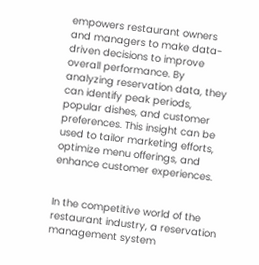empowers restaurant owners and managers to make data-driven decisions to improve overall performance. By analyzing reservation data, they can identify peak periods, popular dishes, and customer preferences. This insight can be used to tailor marketing efforts, optimize menu offerings, and enhance customer experiences.


In the competitive world of the restaurant industry, a reservation management system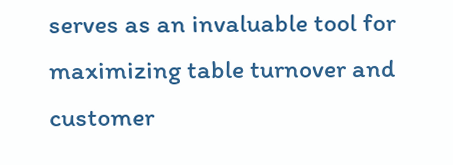serves as an invaluable tool for maximizing table turnover and customer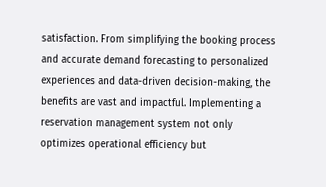satisfaction. From simplifying the booking process and accurate demand forecasting to personalized experiences and data-driven decision-making, the benefits are vast and impactful. Implementing a reservation management system not only optimizes operational efficiency but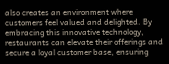also creates an environment where customers feel valued and delighted. By embracing this innovative technology, restaurants can elevate their offerings and secure a loyal customer base, ensuring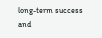long-term success and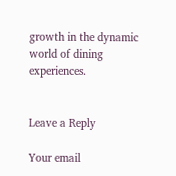growth in the dynamic world of dining experiences.


Leave a Reply

Your email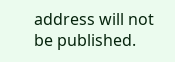address will not be published.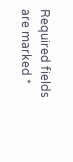Required fields are marked *